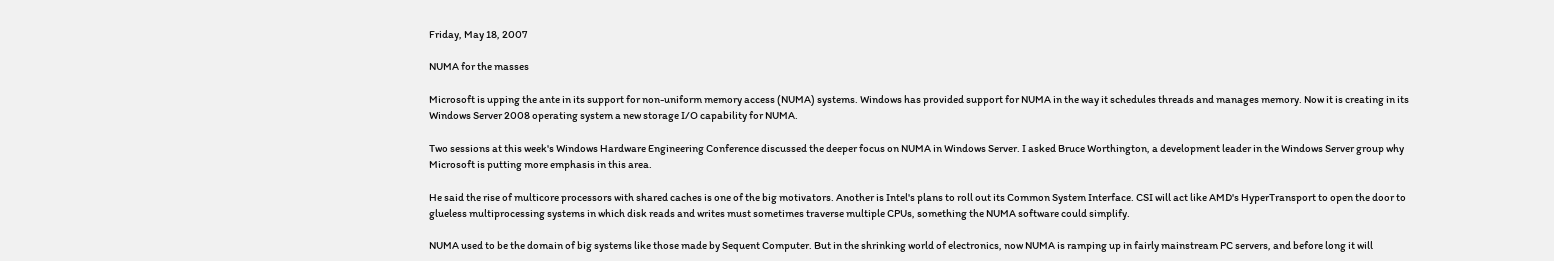Friday, May 18, 2007

NUMA for the masses

Microsoft is upping the ante in its support for non-uniform memory access (NUMA) systems. Windows has provided support for NUMA in the way it schedules threads and manages memory. Now it is creating in its Windows Server 2008 operating system a new storage I/O capability for NUMA.

Two sessions at this week's Windows Hardware Engineering Conference discussed the deeper focus on NUMA in Windows Server. I asked Bruce Worthington, a development leader in the Windows Server group why Microsoft is putting more emphasis in this area.

He said the rise of multicore processors with shared caches is one of the big motivators. Another is Intel's plans to roll out its Common System Interface. CSI will act like AMD's HyperTransport to open the door to glueless multiprocessing systems in which disk reads and writes must sometimes traverse multiple CPUs, something the NUMA software could simplify.

NUMA used to be the domain of big systems like those made by Sequent Computer. But in the shrinking world of electronics, now NUMA is ramping up in fairly mainstream PC servers, and before long it will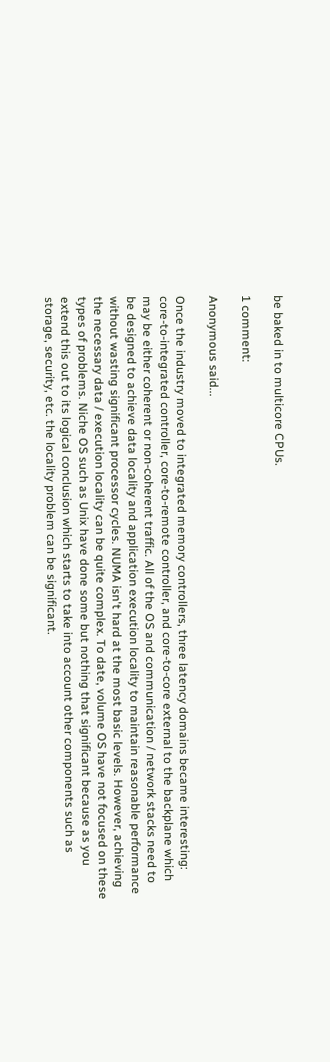be baked in to multicore CPUs.

1 comment:

Anonymous said...

Once the industry moved to integrated memory controllers, three latency domains became interesting: core-to-integrated controller, core-to-remote controller, and core-to-core external to the backplane which may be either coherent or non-coherent traffic. All of the OS and communication / network stacks need to be designed to achieve data locality and application execution locality to maintain reasonable performance without wasting significant processor cycles. NUMA isn't hard at the most basic levels. However, achieving the necessary data / execution locality can be quite complex. To date, volume OS have not focused on these types of problems. Niche OS such as Unix have done some but nothing that significant because as you extend this out to its logical conclusion which starts to take into account other components such as storage, security, etc. the locality problem can be significant.